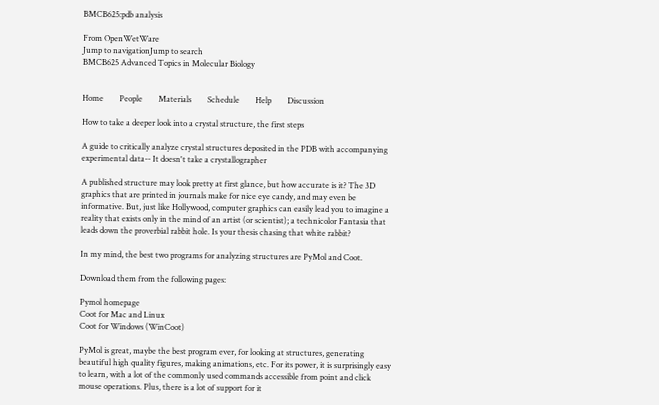BMCB625:pdb analysis

From OpenWetWare
Jump to navigationJump to search
BMCB625 Advanced Topics in Molecular Biology


Home        People        Materials        Schedule        Help        Discussion

How to take a deeper look into a crystal structure, the first steps

A guide to critically analyze crystal structures deposited in the PDB with accompanying experimental data-- It doesn't take a crystallographer

A published structure may look pretty at first glance, but how accurate is it? The 3D graphics that are printed in journals make for nice eye candy, and may even be informative. But, just like Hollywood, computer graphics can easily lead you to imagine a reality that exists only in the mind of an artist (or scientist); a technicolor Fantasia that leads down the proverbial rabbit hole. Is your thesis chasing that white rabbit?

In my mind, the best two programs for analyzing structures are PyMol and Coot.

Download them from the following pages:

Pymol homepage
Coot for Mac and Linux
Coot for Windows (WinCoot)

PyMol is great, maybe the best program ever, for looking at structures, generating beautiful high quality figures, making animations, etc. For its power, it is surprisingly easy to learn, with a lot of the commonly used commands accessible from point and click mouse operations. Plus, there is a lot of support for it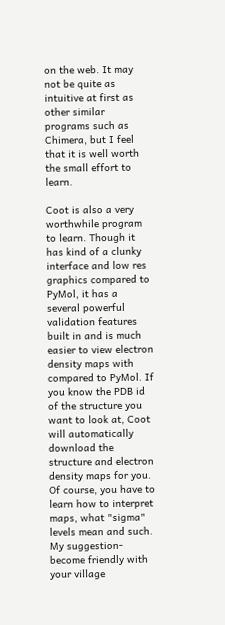on the web. It may not be quite as intuitive at first as other similar programs such as Chimera, but I feel that it is well worth the small effort to learn.

Coot is also a very worthwhile program to learn. Though it has kind of a clunky interface and low res graphics compared to PyMol, it has a several powerful validation features built in and is much easier to view electron density maps with compared to PyMol. If you know the PDB id of the structure you want to look at, Coot will automatically download the structure and electron density maps for you. Of course, you have to learn how to interpret maps, what "sigma" levels mean and such. My suggestion- become friendly with your village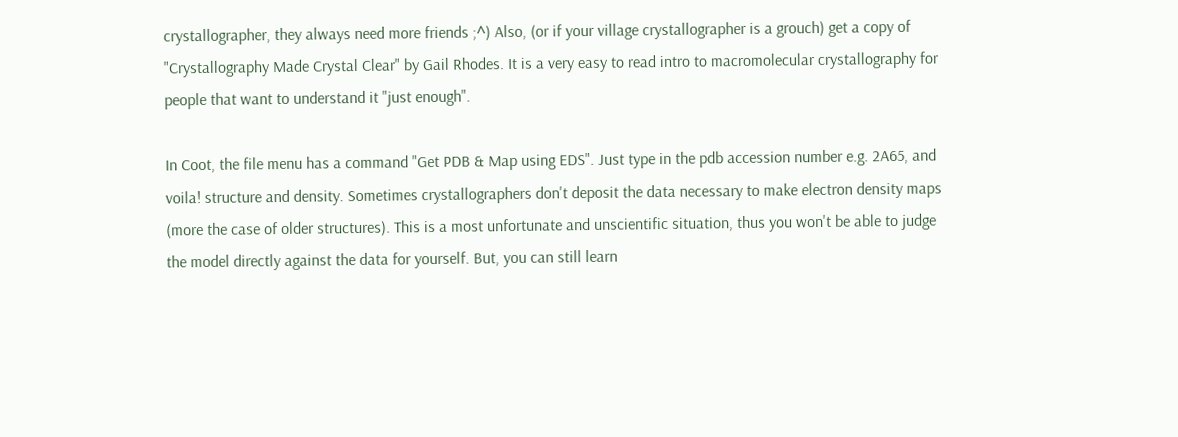crystallographer, they always need more friends ;^) Also, (or if your village crystallographer is a grouch) get a copy of "Crystallography Made Crystal Clear" by Gail Rhodes. It is a very easy to read intro to macromolecular crystallography for people that want to understand it "just enough".

In Coot, the file menu has a command "Get PDB & Map using EDS". Just type in the pdb accession number e.g. 2A65, and voila! structure and density. Sometimes crystallographers don't deposit the data necessary to make electron density maps (more the case of older structures). This is a most unfortunate and unscientific situation, thus you won't be able to judge the model directly against the data for yourself. But, you can still learn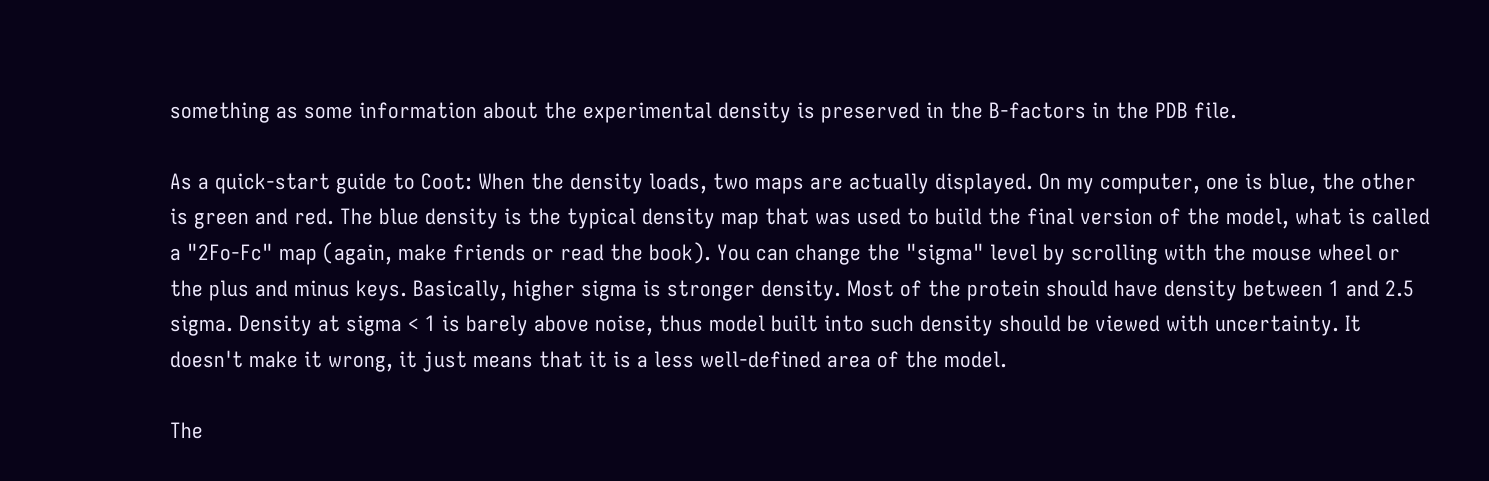something as some information about the experimental density is preserved in the B-factors in the PDB file.

As a quick-start guide to Coot: When the density loads, two maps are actually displayed. On my computer, one is blue, the other is green and red. The blue density is the typical density map that was used to build the final version of the model, what is called a "2Fo-Fc" map (again, make friends or read the book). You can change the "sigma" level by scrolling with the mouse wheel or the plus and minus keys. Basically, higher sigma is stronger density. Most of the protein should have density between 1 and 2.5 sigma. Density at sigma < 1 is barely above noise, thus model built into such density should be viewed with uncertainty. It doesn't make it wrong, it just means that it is a less well-defined area of the model.

The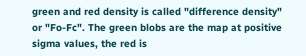green and red density is called "difference density" or "Fo-Fc". The green blobs are the map at positive sigma values, the red is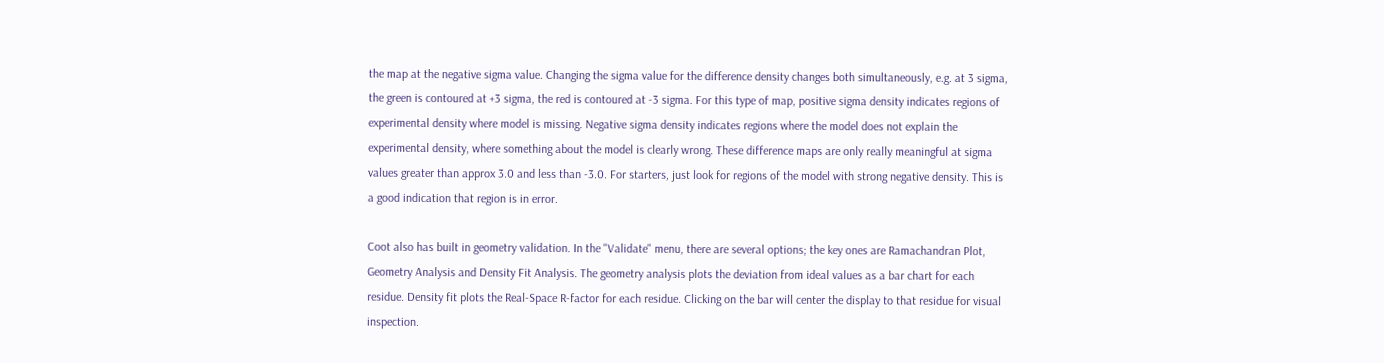the map at the negative sigma value. Changing the sigma value for the difference density changes both simultaneously, e.g. at 3 sigma, the green is contoured at +3 sigma, the red is contoured at -3 sigma. For this type of map, positive sigma density indicates regions of experimental density where model is missing. Negative sigma density indicates regions where the model does not explain the experimental density, where something about the model is clearly wrong. These difference maps are only really meaningful at sigma values greater than approx 3.0 and less than -3.0. For starters, just look for regions of the model with strong negative density. This is a good indication that region is in error.

Coot also has built in geometry validation. In the "Validate" menu, there are several options; the key ones are Ramachandran Plot, Geometry Analysis and Density Fit Analysis. The geometry analysis plots the deviation from ideal values as a bar chart for each residue. Density fit plots the Real-Space R-factor for each residue. Clicking on the bar will center the display to that residue for visual inspection.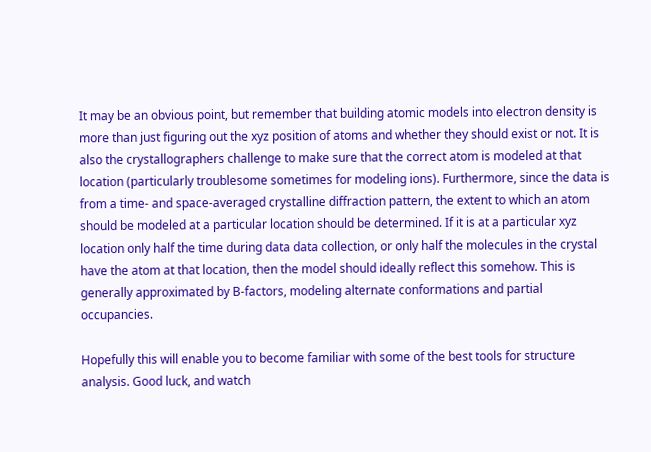It may be an obvious point, but remember that building atomic models into electron density is more than just figuring out the xyz position of atoms and whether they should exist or not. It is also the crystallographers challenge to make sure that the correct atom is modeled at that location (particularly troublesome sometimes for modeling ions). Furthermore, since the data is from a time- and space-averaged crystalline diffraction pattern, the extent to which an atom should be modeled at a particular location should be determined. If it is at a particular xyz location only half the time during data data collection, or only half the molecules in the crystal have the atom at that location, then the model should ideally reflect this somehow. This is generally approximated by B-factors, modeling alternate conformations and partial occupancies.

Hopefully this will enable you to become familiar with some of the best tools for structure analysis. Good luck, and watch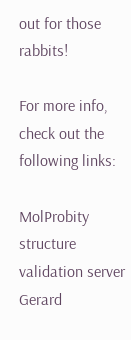out for those rabbits!

For more info, check out the following links:

MolProbity structure validation server
Gerard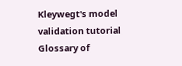Kleywegt's model validation tutorial
Glossary of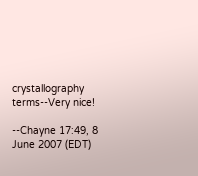crystallography terms--Very nice!

--Chayne 17:49, 8 June 2007 (EDT)